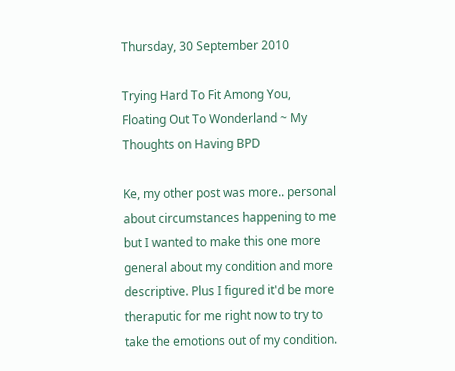Thursday, 30 September 2010

Trying Hard To Fit Among You, Floating Out To Wonderland ~ My Thoughts on Having BPD

Ke, my other post was more.. personal about circumstances happening to me but I wanted to make this one more general about my condition and more descriptive. Plus I figured it'd be more theraputic for me right now to try to take the emotions out of my condition.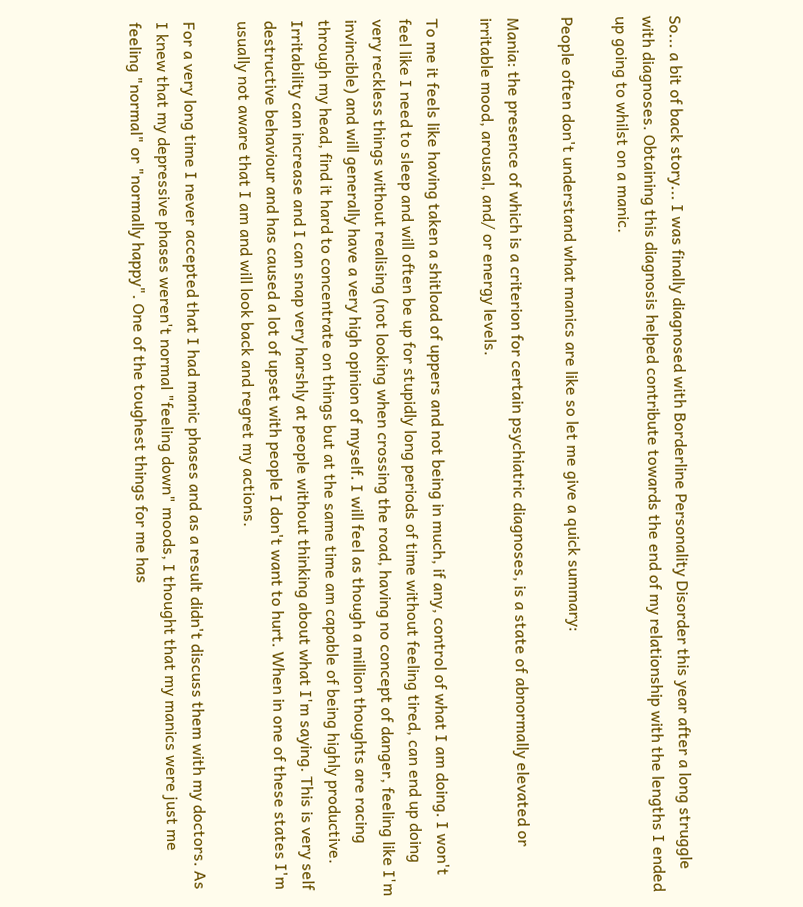So... a bit of back story... I was finally diagnosed with Borderline Personality Disorder this year after a long struggle with diagnoses. Obtaining this diagnosis helped contribute towards the end of my relationship with the lengths I ended up going to whilst on a manic.

People often don't understand what manics are like so let me give a quick summary:

Mania: the presence of which is a criterion for certain psychiatric diagnoses, is a state of abnormally elevated or irritable mood, arousal, and/ or energy levels.

To me it feels like having taken a shitload of uppers and not being in much, if any, control of what I am doing. I won't feel like I need to sleep and will often be up for stupidly long periods of time without feeling tired, can end up doing very reckless things without realising (not looking when crossing the road, having no concept of danger, feeling like I'm invincible) and will generally have a very high opinion of myself. I will feel as though a million thoughts are racing through my head, find it hard to concentrate on things but at the same time am capable of being highly productive. Irritability can increase and I can snap very harshly at people without thinking about what I'm saying. This is very self destructive behaviour and has caused a lot of upset with people I don't want to hurt. When in one of these states I'm usually not aware that I am and will look back and regret my actions.

For a very long time I never accepted that I had manic phases and as a result didn't discuss them with my doctors. As I knew that my depressive phases weren't normal "feeling down" moods, I thought that my manics were just me feeling "normal" or "normally happy". One of the toughest things for me has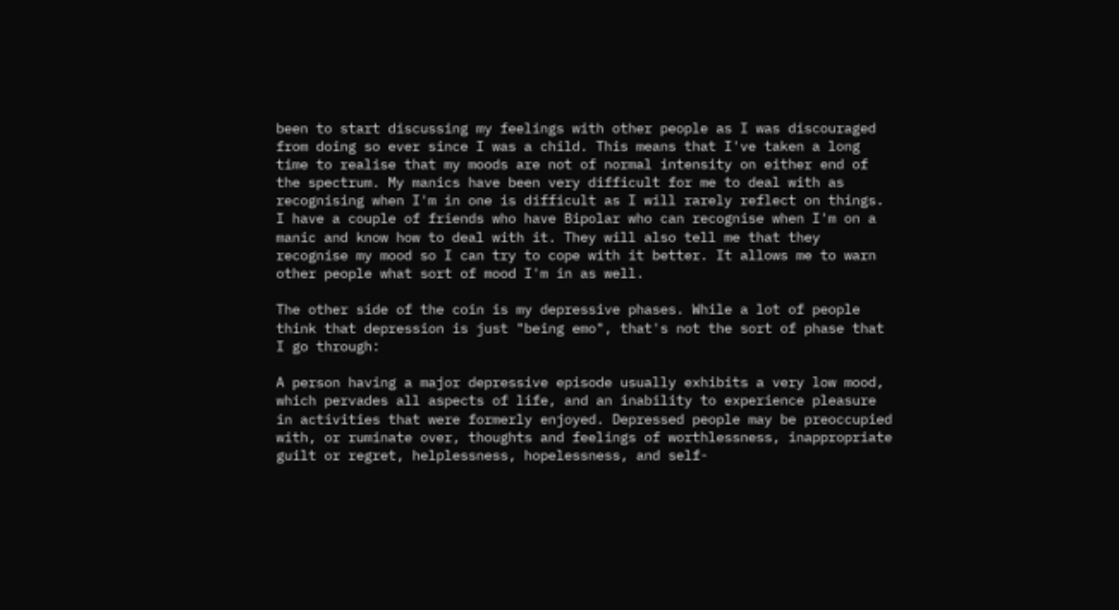been to start discussing my feelings with other people as I was discouraged from doing so ever since I was a child. This means that I've taken a long time to realise that my moods are not of normal intensity on either end of the spectrum. My manics have been very difficult for me to deal with as recognising when I'm in one is difficult as I will rarely reflect on things. I have a couple of friends who have Bipolar who can recognise when I'm on a manic and know how to deal with it. They will also tell me that they recognise my mood so I can try to cope with it better. It allows me to warn other people what sort of mood I'm in as well.

The other side of the coin is my depressive phases. While a lot of people think that depression is just "being emo", that's not the sort of phase that I go through:

A person having a major depressive episode usually exhibits a very low mood, which pervades all aspects of life, and an inability to experience pleasure in activities that were formerly enjoyed. Depressed people may be preoccupied with, or ruminate over, thoughts and feelings of worthlessness, inappropriate guilt or regret, helplessness, hopelessness, and self-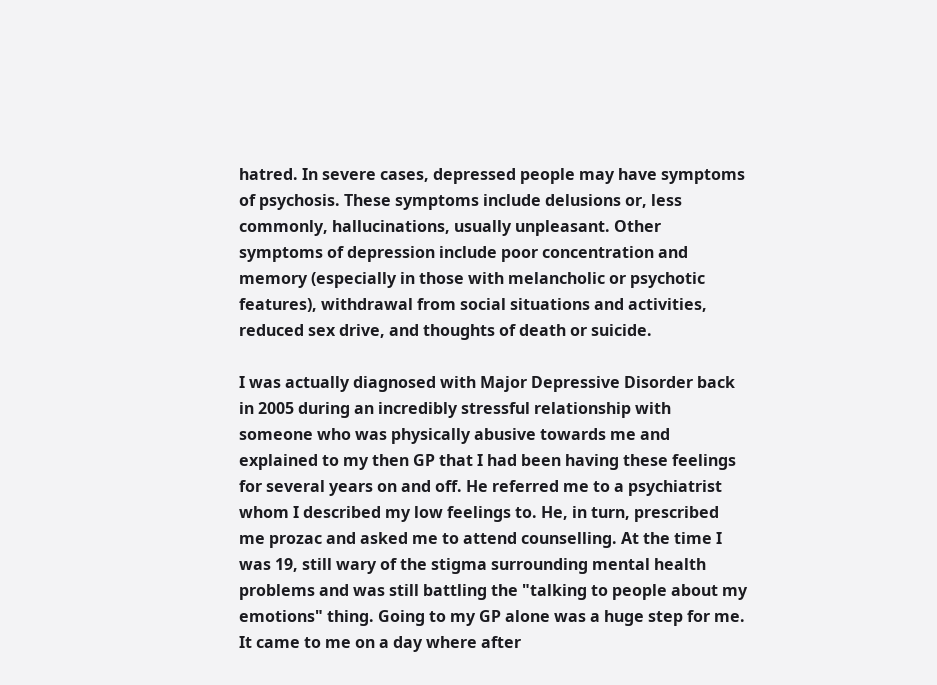hatred. In severe cases, depressed people may have symptoms of psychosis. These symptoms include delusions or, less commonly, hallucinations, usually unpleasant. Other symptoms of depression include poor concentration and memory (especially in those with melancholic or psychotic features), withdrawal from social situations and activities, reduced sex drive, and thoughts of death or suicide.

I was actually diagnosed with Major Depressive Disorder back in 2005 during an incredibly stressful relationship with someone who was physically abusive towards me and explained to my then GP that I had been having these feelings for several years on and off. He referred me to a psychiatrist whom I described my low feelings to. He, in turn, prescribed me prozac and asked me to attend counselling. At the time I was 19, still wary of the stigma surrounding mental health problems and was still battling the "talking to people about my emotions" thing. Going to my GP alone was a huge step for me. It came to me on a day where after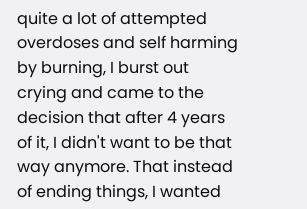quite a lot of attempted overdoses and self harming by burning, I burst out crying and came to the decision that after 4 years of it, I didn't want to be that way anymore. That instead of ending things, I wanted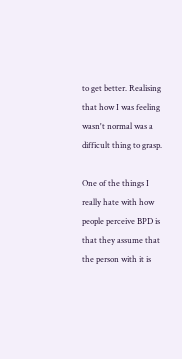to get better. Realising that how I was feeling wasn't normal was a difficult thing to grasp.

One of the things I really hate with how people perceive BPD is that they assume that the person with it is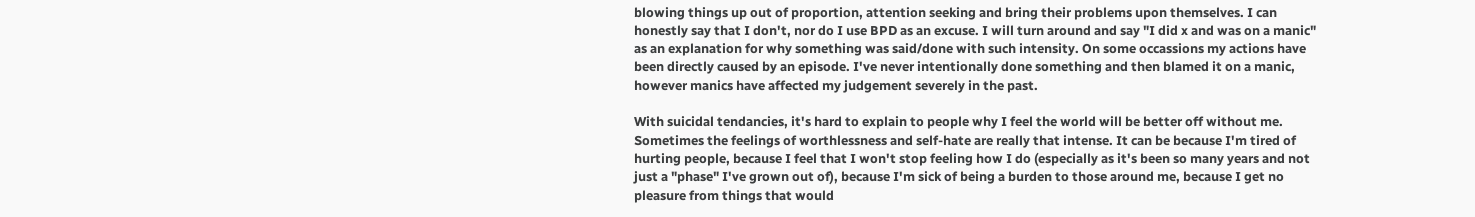blowing things up out of proportion, attention seeking and bring their problems upon themselves. I can honestly say that I don't, nor do I use BPD as an excuse. I will turn around and say "I did x and was on a manic" as an explanation for why something was said/done with such intensity. On some occassions my actions have been directly caused by an episode. I've never intentionally done something and then blamed it on a manic, however manics have affected my judgement severely in the past.

With suicidal tendancies, it's hard to explain to people why I feel the world will be better off without me. Sometimes the feelings of worthlessness and self-hate are really that intense. It can be because I'm tired of hurting people, because I feel that I won't stop feeling how I do (especially as it's been so many years and not just a "phase" I've grown out of), because I'm sick of being a burden to those around me, because I get no pleasure from things that would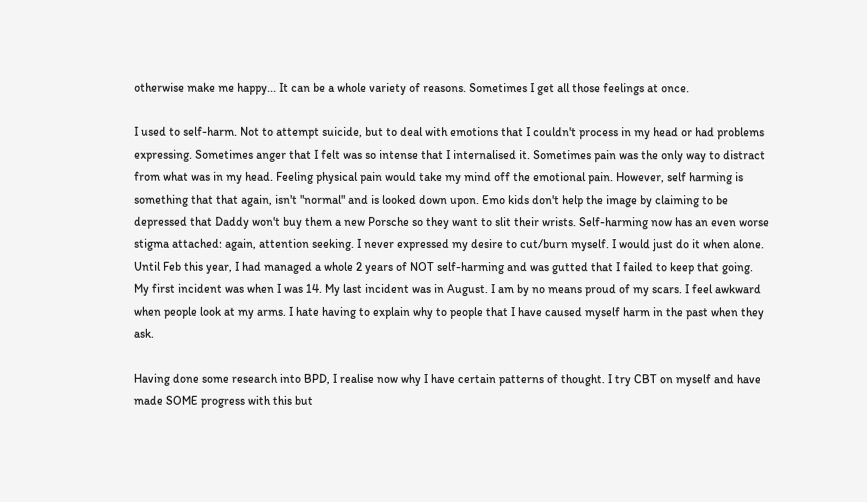otherwise make me happy... It can be a whole variety of reasons. Sometimes I get all those feelings at once.

I used to self-harm. Not to attempt suicide, but to deal with emotions that I couldn't process in my head or had problems expressing. Sometimes anger that I felt was so intense that I internalised it. Sometimes pain was the only way to distract from what was in my head. Feeling physical pain would take my mind off the emotional pain. However, self harming is something that that again, isn't "normal" and is looked down upon. Emo kids don't help the image by claiming to be depressed that Daddy won't buy them a new Porsche so they want to slit their wrists. Self-harming now has an even worse stigma attached: again, attention seeking. I never expressed my desire to cut/burn myself. I would just do it when alone. Until Feb this year, I had managed a whole 2 years of NOT self-harming and was gutted that I failed to keep that going. My first incident was when I was 14. My last incident was in August. I am by no means proud of my scars. I feel awkward when people look at my arms. I hate having to explain why to people that I have caused myself harm in the past when they ask.

Having done some research into BPD, I realise now why I have certain patterns of thought. I try CBT on myself and have made SOME progress with this but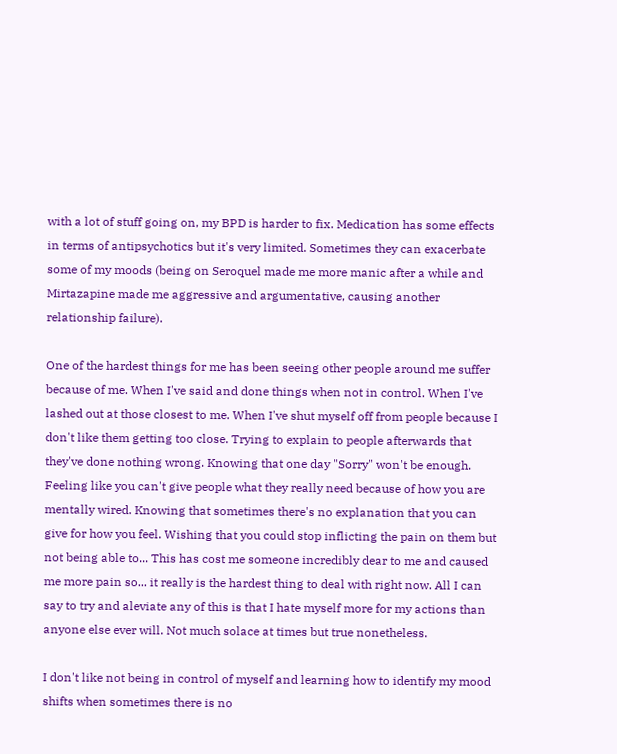with a lot of stuff going on, my BPD is harder to fix. Medication has some effects in terms of antipsychotics but it's very limited. Sometimes they can exacerbate some of my moods (being on Seroquel made me more manic after a while and Mirtazapine made me aggressive and argumentative, causing another relationship failure).

One of the hardest things for me has been seeing other people around me suffer because of me. When I've said and done things when not in control. When I've lashed out at those closest to me. When I've shut myself off from people because I don't like them getting too close. Trying to explain to people afterwards that they've done nothing wrong. Knowing that one day "Sorry" won't be enough. Feeling like you can't give people what they really need because of how you are mentally wired. Knowing that sometimes there's no explanation that you can give for how you feel. Wishing that you could stop inflicting the pain on them but not being able to... This has cost me someone incredibly dear to me and caused me more pain so... it really is the hardest thing to deal with right now. All I can say to try and aleviate any of this is that I hate myself more for my actions than anyone else ever will. Not much solace at times but true nonetheless.

I don't like not being in control of myself and learning how to identify my mood shifts when sometimes there is no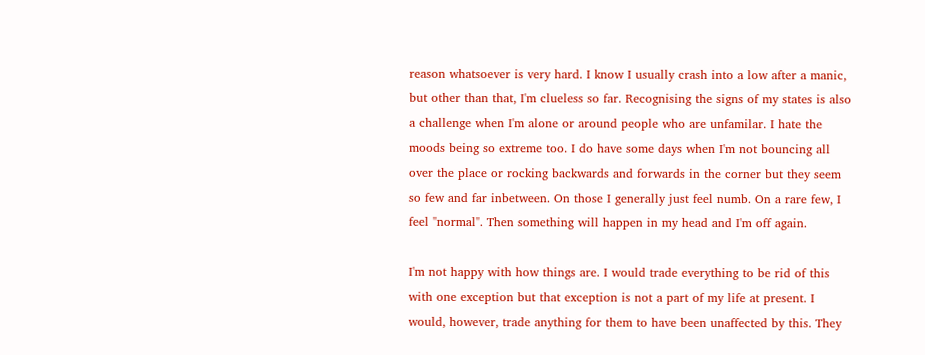reason whatsoever is very hard. I know I usually crash into a low after a manic, but other than that, I'm clueless so far. Recognising the signs of my states is also a challenge when I'm alone or around people who are unfamilar. I hate the moods being so extreme too. I do have some days when I'm not bouncing all over the place or rocking backwards and forwards in the corner but they seem so few and far inbetween. On those I generally just feel numb. On a rare few, I feel "normal". Then something will happen in my head and I'm off again.

I'm not happy with how things are. I would trade everything to be rid of this with one exception but that exception is not a part of my life at present. I would, however, trade anything for them to have been unaffected by this. They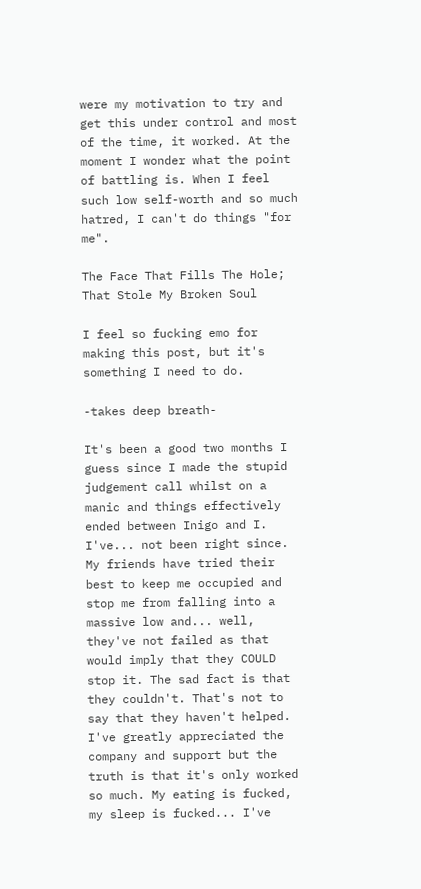were my motivation to try and get this under control and most of the time, it worked. At the moment I wonder what the point of battling is. When I feel such low self-worth and so much hatred, I can't do things "for me".

The Face That Fills The Hole; That Stole My Broken Soul

I feel so fucking emo for making this post, but it's something I need to do.

-takes deep breath-

It's been a good two months I guess since I made the stupid judgement call whilst on a manic and things effectively ended between Inigo and I. I've... not been right since. My friends have tried their best to keep me occupied and stop me from falling into a massive low and... well, they've not failed as that would imply that they COULD stop it. The sad fact is that they couldn't. That's not to say that they haven't helped. I've greatly appreciated the company and support but the truth is that it's only worked so much. My eating is fucked, my sleep is fucked... I've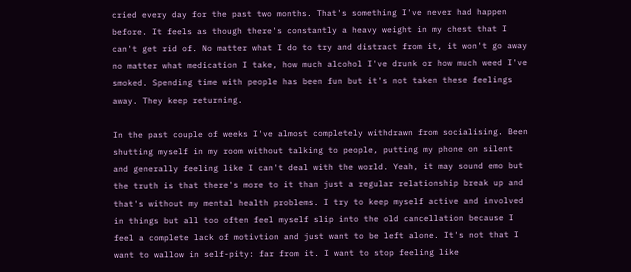cried every day for the past two months. That's something I've never had happen before. It feels as though there's constantly a heavy weight in my chest that I can't get rid of. No matter what I do to try and distract from it, it won't go away no matter what medication I take, how much alcohol I've drunk or how much weed I've smoked. Spending time with people has been fun but it's not taken these feelings away. They keep returning.

In the past couple of weeks I've almost completely withdrawn from socialising. Been shutting myself in my room without talking to people, putting my phone on silent and generally feeling like I can't deal with the world. Yeah, it may sound emo but the truth is that there's more to it than just a regular relationship break up and that's without my mental health problems. I try to keep myself active and involved in things but all too often feel myself slip into the old cancellation because I feel a complete lack of motivtion and just want to be left alone. It's not that I want to wallow in self-pity: far from it. I want to stop feeling like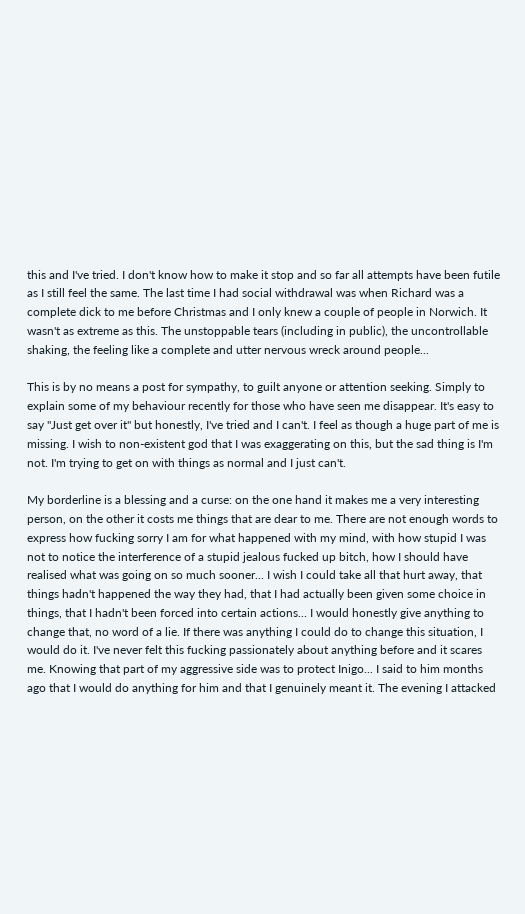this and I've tried. I don't know how to make it stop and so far all attempts have been futile as I still feel the same. The last time I had social withdrawal was when Richard was a complete dick to me before Christmas and I only knew a couple of people in Norwich. It wasn't as extreme as this. The unstoppable tears (including in public), the uncontrollable shaking, the feeling like a complete and utter nervous wreck around people...

This is by no means a post for sympathy, to guilt anyone or attention seeking. Simply to explain some of my behaviour recently for those who have seen me disappear. It's easy to say "Just get over it" but honestly, I've tried and I can't. I feel as though a huge part of me is missing. I wish to non-existent god that I was exaggerating on this, but the sad thing is I'm not. I'm trying to get on with things as normal and I just can't.

My borderline is a blessing and a curse: on the one hand it makes me a very interesting person, on the other it costs me things that are dear to me. There are not enough words to express how fucking sorry I am for what happened with my mind, with how stupid I was not to notice the interference of a stupid jealous fucked up bitch, how I should have realised what was going on so much sooner... I wish I could take all that hurt away, that things hadn't happened the way they had, that I had actually been given some choice in things, that I hadn't been forced into certain actions... I would honestly give anything to change that, no word of a lie. If there was anything I could do to change this situation, I would do it. I've never felt this fucking passionately about anything before and it scares me. Knowing that part of my aggressive side was to protect Inigo... I said to him months ago that I would do anything for him and that I genuinely meant it. The evening I attacked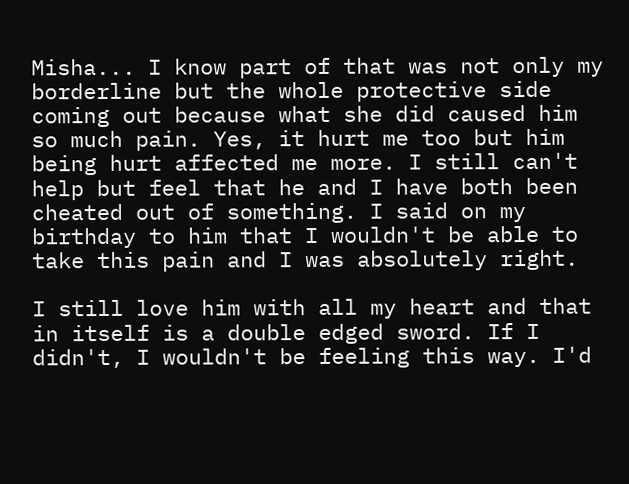Misha... I know part of that was not only my borderline but the whole protective side coming out because what she did caused him so much pain. Yes, it hurt me too but him being hurt affected me more. I still can't help but feel that he and I have both been cheated out of something. I said on my birthday to him that I wouldn't be able to take this pain and I was absolutely right.

I still love him with all my heart and that in itself is a double edged sword. If I didn't, I wouldn't be feeling this way. I'd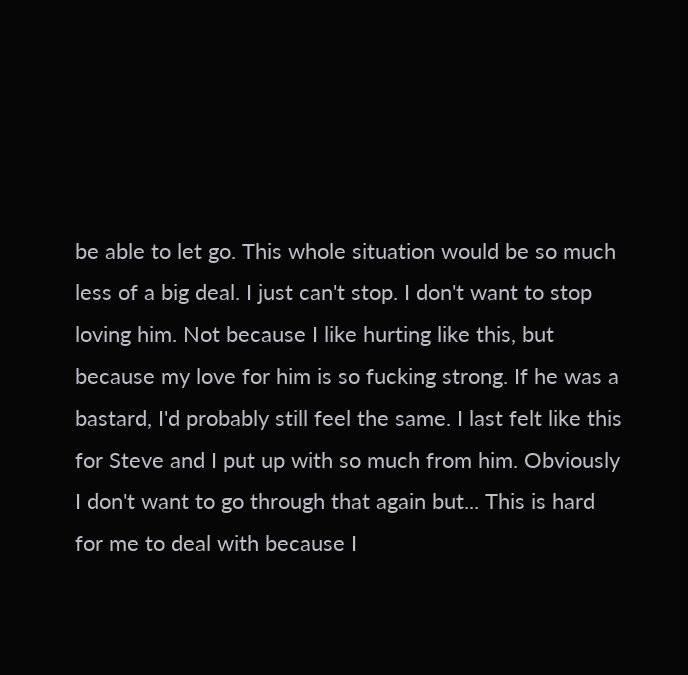be able to let go. This whole situation would be so much less of a big deal. I just can't stop. I don't want to stop loving him. Not because I like hurting like this, but because my love for him is so fucking strong. If he was a bastard, I'd probably still feel the same. I last felt like this for Steve and I put up with so much from him. Obviously I don't want to go through that again but... This is hard for me to deal with because I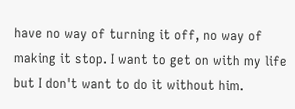have no way of turning it off, no way of making it stop. I want to get on with my life but I don't want to do it without him.